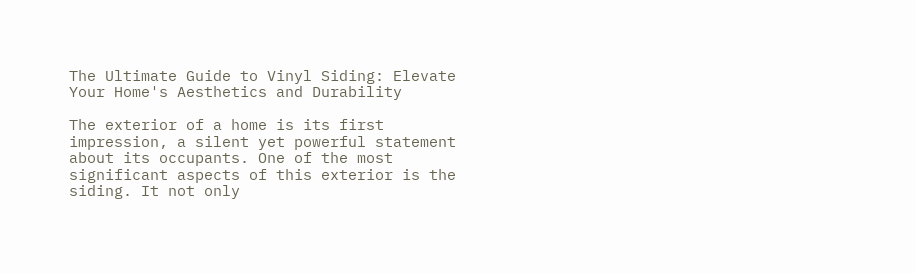The Ultimate Guide to Vinyl Siding: Elevate Your Home's Aesthetics and Durability

The exterior of a home is its first impression, a silent yet powerful statement about its occupants. One of the most significant aspects of this exterior is the siding. It not only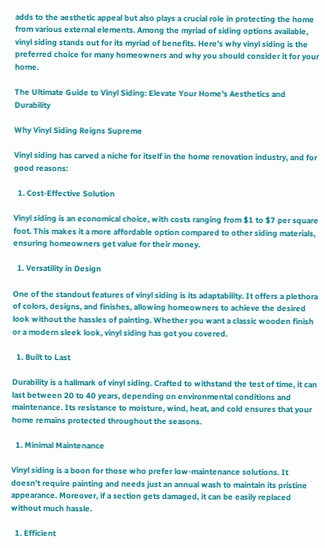adds to the aesthetic appeal but also plays a crucial role in protecting the home from various external elements. Among the myriad of siding options available, vinyl siding stands out for its myriad of benefits. Here’s why vinyl siding is the preferred choice for many homeowners and why you should consider it for your home.

The Ultimate Guide to Vinyl Siding: Elevate Your Home's Aesthetics and Durability

Why Vinyl Siding Reigns Supreme

Vinyl siding has carved a niche for itself in the home renovation industry, and for good reasons:

  1. Cost-Effective Solution

Vinyl siding is an economical choice, with costs ranging from $1 to $7 per square foot. This makes it a more affordable option compared to other siding materials, ensuring homeowners get value for their money.

  1. Versatility in Design

One of the standout features of vinyl siding is its adaptability. It offers a plethora of colors, designs, and finishes, allowing homeowners to achieve the desired look without the hassles of painting. Whether you want a classic wooden finish or a modern sleek look, vinyl siding has got you covered.

  1. Built to Last

Durability is a hallmark of vinyl siding. Crafted to withstand the test of time, it can last between 20 to 40 years, depending on environmental conditions and maintenance. Its resistance to moisture, wind, heat, and cold ensures that your home remains protected throughout the seasons.

  1. Minimal Maintenance

Vinyl siding is a boon for those who prefer low-maintenance solutions. It doesn’t require painting and needs just an annual wash to maintain its pristine appearance. Moreover, if a section gets damaged, it can be easily replaced without much hassle.

  1. Efficient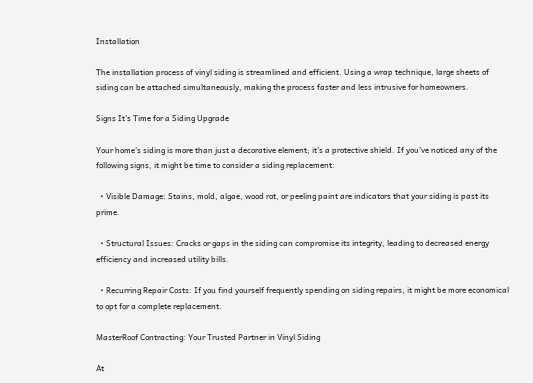Installation

The installation process of vinyl siding is streamlined and efficient. Using a wrap technique, large sheets of siding can be attached simultaneously, making the process faster and less intrusive for homeowners.

Signs It's Time for a Siding Upgrade

Your home’s siding is more than just a decorative element; it’s a protective shield. If you’ve noticed any of the following signs, it might be time to consider a siding replacement:

  • Visible Damage: Stains, mold, algae, wood rot, or peeling paint are indicators that your siding is past its prime.

  • Structural Issues: Cracks or gaps in the siding can compromise its integrity, leading to decreased energy efficiency and increased utility bills.

  • Recurring Repair Costs: If you find yourself frequently spending on siding repairs, it might be more economical to opt for a complete replacement.

MasterRoof Contracting: Your Trusted Partner in Vinyl Siding

At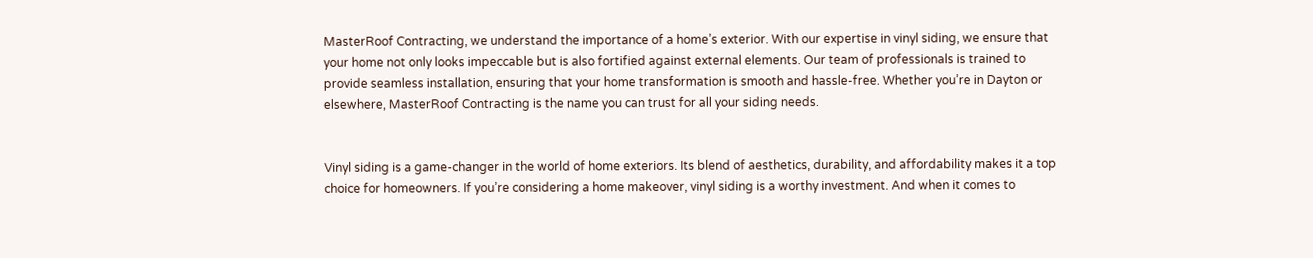MasterRoof Contracting, we understand the importance of a home’s exterior. With our expertise in vinyl siding, we ensure that your home not only looks impeccable but is also fortified against external elements. Our team of professionals is trained to provide seamless installation, ensuring that your home transformation is smooth and hassle-free. Whether you’re in Dayton or elsewhere, MasterRoof Contracting is the name you can trust for all your siding needs.


Vinyl siding is a game-changer in the world of home exteriors. Its blend of aesthetics, durability, and affordability makes it a top choice for homeowners. If you’re considering a home makeover, vinyl siding is a worthy investment. And when it comes to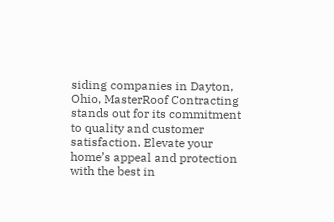siding companies in Dayton, Ohio, MasterRoof Contracting stands out for its commitment to quality and customer satisfaction. Elevate your home’s appeal and protection with the best in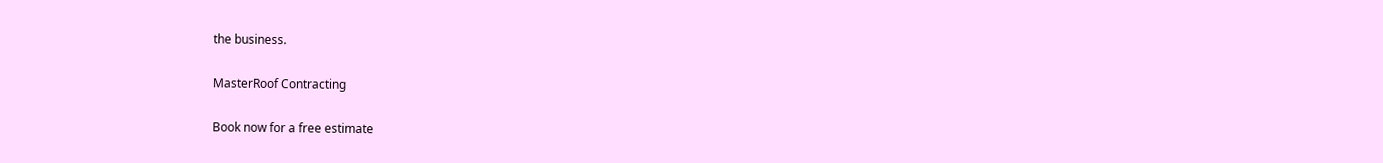the business.

MasterRoof Contracting

Book now for a free estimate